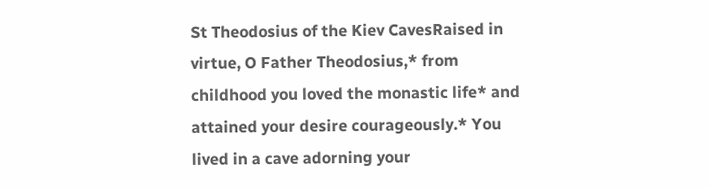St Theodosius of the Kiev CavesRaised in virtue, O Father Theodosius,* from childhood you loved the monastic life* and attained your desire courageously.* You lived in a cave adorning your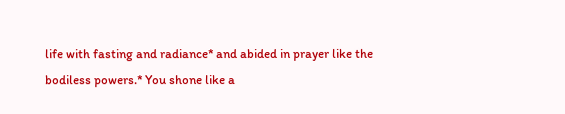life with fasting and radiance* and abided in prayer like the bodiless powers.* You shone like a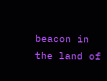beacon in the land of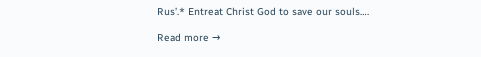Rus’.* Entreat Christ God to save our souls….

Read more →